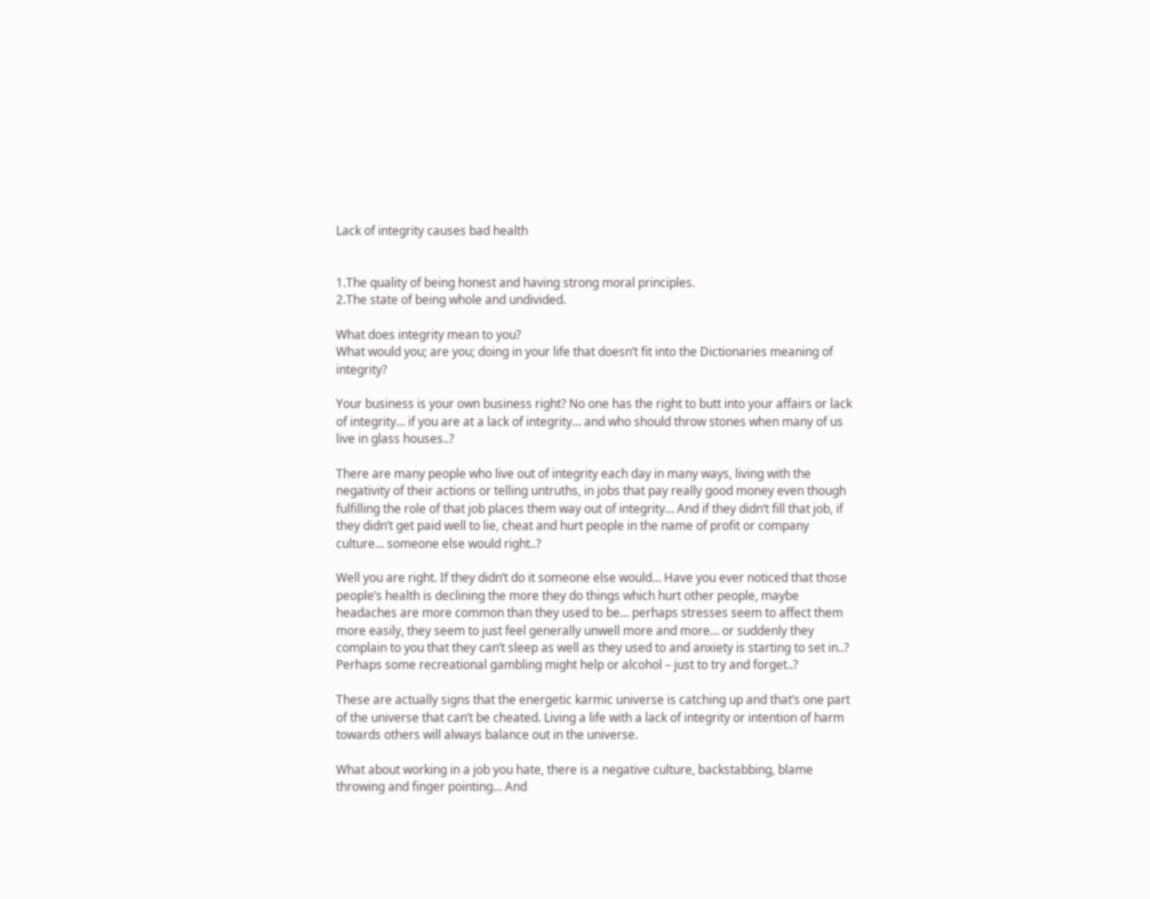Lack of integrity causes bad health


1.The quality of being honest and having strong moral principles.
2.The state of being whole and undivided.

What does integrity mean to you?
What would you; are you; doing in your life that doesn’t fit into the Dictionaries meaning of integrity?

Your business is your own business right? No one has the right to butt into your affairs or lack of integrity… if you are at a lack of integrity… and who should throw stones when many of us live in glass houses..?

There are many people who live out of integrity each day in many ways, living with the negativity of their actions or telling untruths, in jobs that pay really good money even though fulfilling the role of that job places them way out of integrity… And if they didn’t fill that job, if they didn’t get paid well to lie, cheat and hurt people in the name of profit or company culture… someone else would right..?

Well you are right. If they didn’t do it someone else would… Have you ever noticed that those people’s health is declining the more they do things which hurt other people, maybe headaches are more common than they used to be… perhaps stresses seem to affect them more easily, they seem to just feel generally unwell more and more… or suddenly they complain to you that they can’t sleep as well as they used to and anxiety is starting to set in..? Perhaps some recreational gambling might help or alcohol – just to try and forget..?

These are actually signs that the energetic karmic universe is catching up and that’s one part of the universe that can’t be cheated. Living a life with a lack of integrity or intention of harm towards others will always balance out in the universe.

What about working in a job you hate, there is a negative culture, backstabbing, blame throwing and finger pointing… And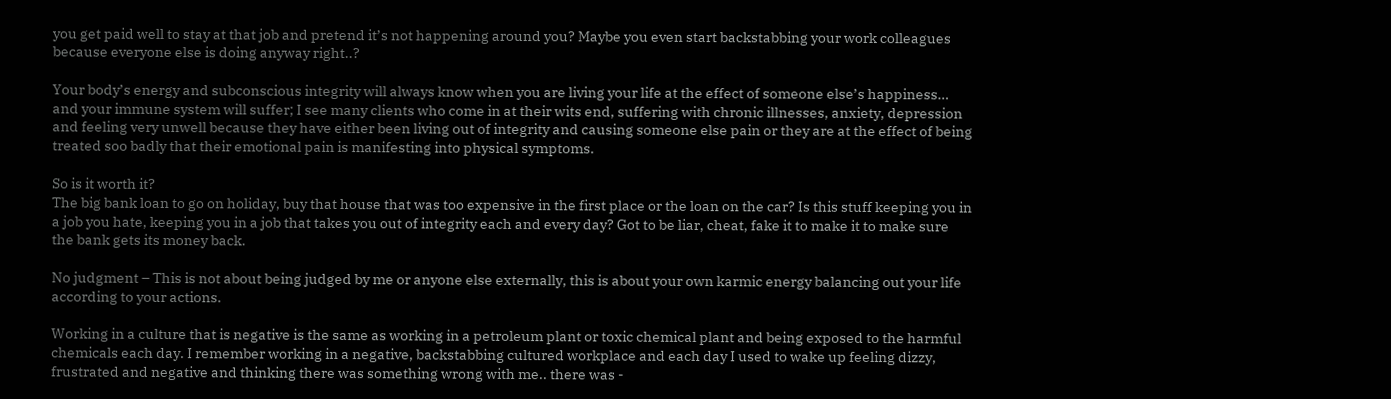you get paid well to stay at that job and pretend it’s not happening around you? Maybe you even start backstabbing your work colleagues because everyone else is doing anyway right..?

Your body’s energy and subconscious integrity will always know when you are living your life at the effect of someone else’s happiness… and your immune system will suffer; I see many clients who come in at their wits end, suffering with chronic illnesses, anxiety, depression and feeling very unwell because they have either been living out of integrity and causing someone else pain or they are at the effect of being treated soo badly that their emotional pain is manifesting into physical symptoms.

So is it worth it?
The big bank loan to go on holiday, buy that house that was too expensive in the first place or the loan on the car? Is this stuff keeping you in a job you hate, keeping you in a job that takes you out of integrity each and every day? Got to be liar, cheat, fake it to make it to make sure the bank gets its money back.

No judgment – This is not about being judged by me or anyone else externally, this is about your own karmic energy balancing out your life according to your actions.

Working in a culture that is negative is the same as working in a petroleum plant or toxic chemical plant and being exposed to the harmful chemicals each day. I remember working in a negative, backstabbing cultured workplace and each day I used to wake up feeling dizzy, frustrated and negative and thinking there was something wrong with me.. there was -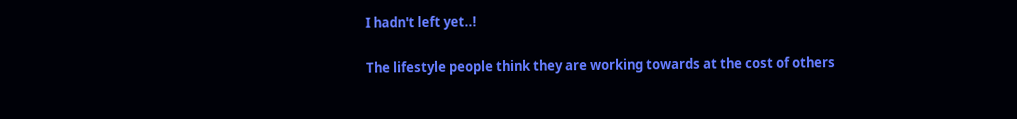I hadn't left yet..!

The lifestyle people think they are working towards at the cost of others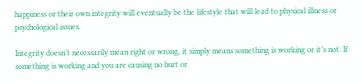happiness or their own integrity will eventually be the lifestyle that will lead to physical illness or psychological issues.

Integrity doesn’t necessarily mean right or wrong, it simply means something is working or it’s not. If something is working and you are causing no hurt or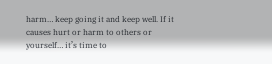harm… keep going it and keep well. If it causes hurt or harm to others or yourself… it’s time to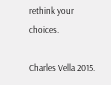rethink your choices.

Charles Vella 2015.